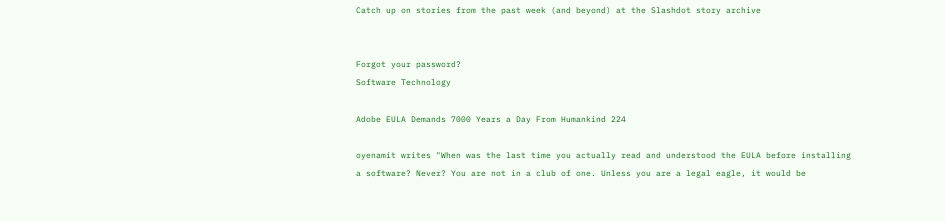Catch up on stories from the past week (and beyond) at the Slashdot story archive


Forgot your password?
Software Technology

Adobe EULA Demands 7000 Years a Day From Humankind 224

oyenamit writes "When was the last time you actually read and understood the EULA before installing a software? Never? You are not in a club of one. Unless you are a legal eagle, it would be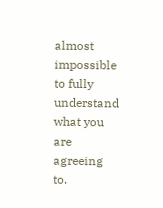almost impossible to fully understand what you are agreeing to.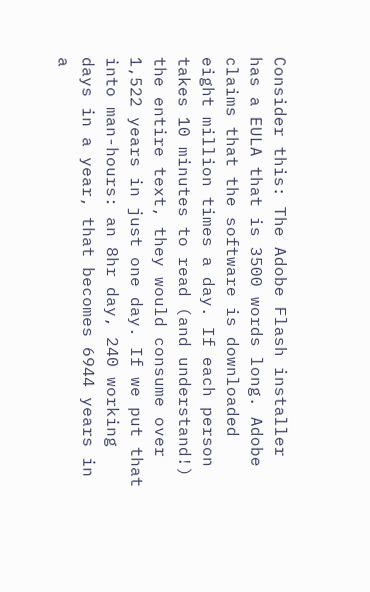Consider this: The Adobe Flash installer has a EULA that is 3500 words long. Adobe claims that the software is downloaded eight million times a day. If each person takes 10 minutes to read (and understand!) the entire text, they would consume over 1,522 years in just one day. If we put that into man-hours: an 8hr day, 240 working days in a year, that becomes 6944 years in a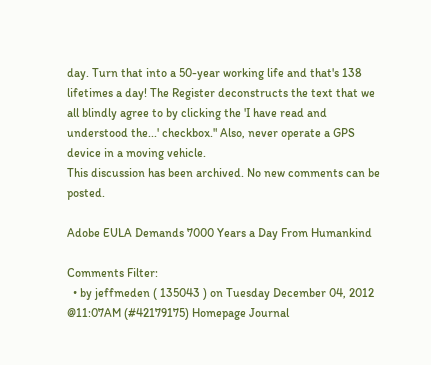day. Turn that into a 50-year working life and that's 138 lifetimes a day! The Register deconstructs the text that we all blindly agree to by clicking the 'I have read and understood the...' checkbox." Also, never operate a GPS device in a moving vehicle.
This discussion has been archived. No new comments can be posted.

Adobe EULA Demands 7000 Years a Day From Humankind

Comments Filter:
  • by jeffmeden ( 135043 ) on Tuesday December 04, 2012 @11:07AM (#42179175) Homepage Journal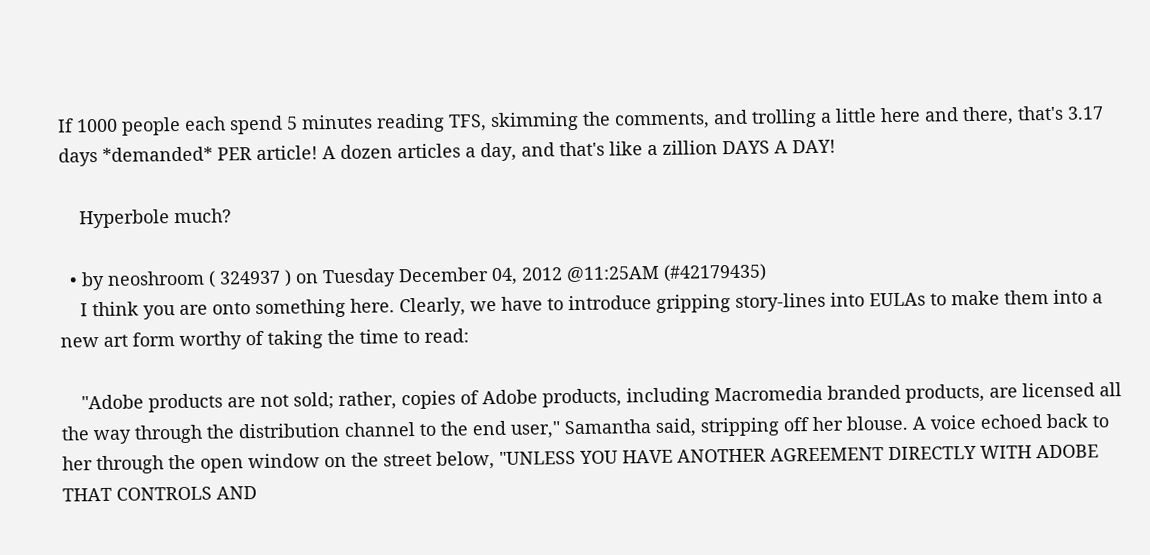If 1000 people each spend 5 minutes reading TFS, skimming the comments, and trolling a little here and there, that's 3.17 days *demanded* PER article! A dozen articles a day, and that's like a zillion DAYS A DAY!

    Hyperbole much?

  • by neoshroom ( 324937 ) on Tuesday December 04, 2012 @11:25AM (#42179435)
    I think you are onto something here. Clearly, we have to introduce gripping story-lines into EULAs to make them into a new art form worthy of taking the time to read:

    "Adobe products are not sold; rather, copies of Adobe products, including Macromedia branded products, are licensed all the way through the distribution channel to the end user," Samantha said, stripping off her blouse. A voice echoed back to her through the open window on the street below, "UNLESS YOU HAVE ANOTHER AGREEMENT DIRECTLY WITH ADOBE THAT CONTROLS AND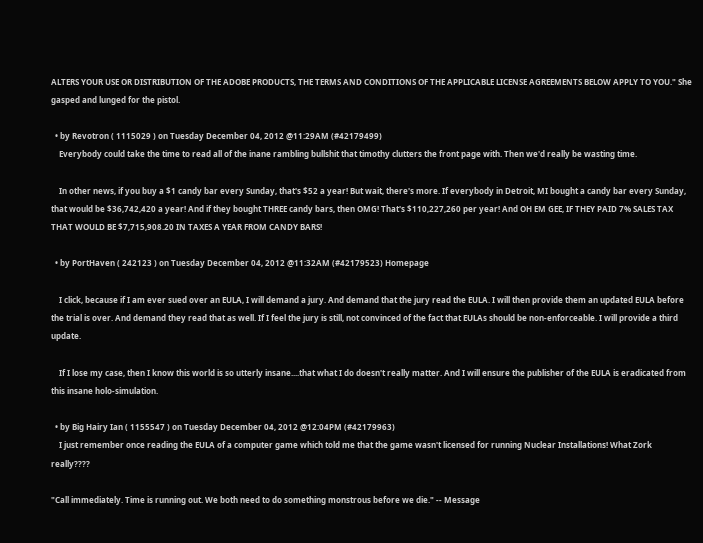ALTERS YOUR USE OR DISTRIBUTION OF THE ADOBE PRODUCTS, THE TERMS AND CONDITIONS OF THE APPLICABLE LICENSE AGREEMENTS BELOW APPLY TO YOU." She gasped and lunged for the pistol.

  • by Revotron ( 1115029 ) on Tuesday December 04, 2012 @11:29AM (#42179499)
    Everybody could take the time to read all of the inane rambling bullshit that timothy clutters the front page with. Then we'd really be wasting time.

    In other news, if you buy a $1 candy bar every Sunday, that's $52 a year! But wait, there's more. If everybody in Detroit, MI bought a candy bar every Sunday, that would be $36,742,420 a year! And if they bought THREE candy bars, then OMG! That's $110,227,260 per year! And OH EM GEE, IF THEY PAID 7% SALES TAX THAT WOULD BE $7,715,908.20 IN TAXES A YEAR FROM CANDY BARS!

  • by PortHaven ( 242123 ) on Tuesday December 04, 2012 @11:32AM (#42179523) Homepage

    I click, because if I am ever sued over an EULA, I will demand a jury. And demand that the jury read the EULA. I will then provide them an updated EULA before the trial is over. And demand they read that as well. If I feel the jury is still, not convinced of the fact that EULAs should be non-enforceable. I will provide a third update.

    If I lose my case, then I know this world is so utterly insane....that what I do doesn't really matter. And I will ensure the publisher of the EULA is eradicated from this insane holo-simulation.

  • by Big Hairy Ian ( 1155547 ) on Tuesday December 04, 2012 @12:04PM (#42179963)
    I just remember once reading the EULA of a computer game which told me that the game wasn't licensed for running Nuclear Installations! What Zork really????

"Call immediately. Time is running out. We both need to do something monstrous before we die." -- Message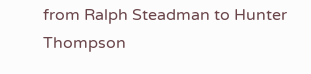from Ralph Steadman to Hunter Thompson